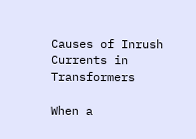Causes of Inrush Currents in Transformers

When a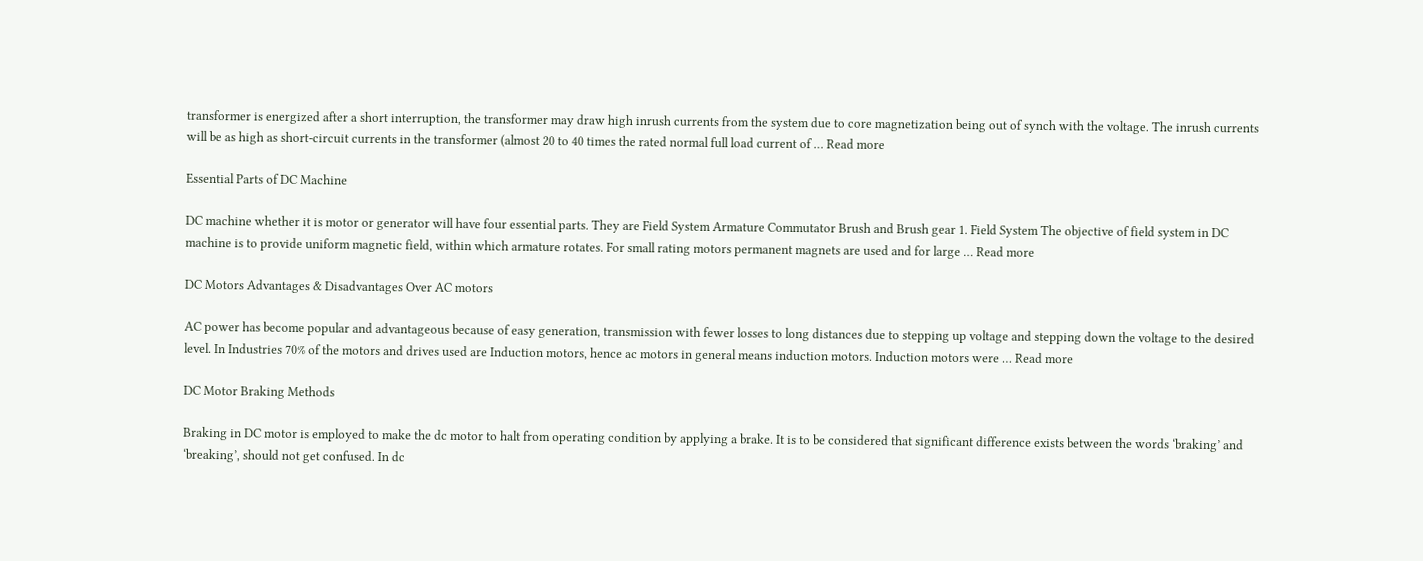transformer is energized after a short interruption, the transformer may draw high inrush currents from the system due to core magnetization being out of synch with the voltage. The inrush currents will be as high as short-circuit currents in the transformer (almost 20 to 40 times the rated normal full load current of … Read more

Essential Parts of DC Machine

DC machine whether it is motor or generator will have four essential parts. They are Field System Armature Commutator Brush and Brush gear 1. Field System The objective of field system in DC machine is to provide uniform magnetic field, within which armature rotates. For small rating motors permanent magnets are used and for large … Read more

DC Motors Advantages & Disadvantages Over AC motors

AC power has become popular and advantageous because of easy generation, transmission with fewer losses to long distances due to stepping up voltage and stepping down the voltage to the desired level. In Industries 70% of the motors and drives used are Induction motors, hence ac motors in general means induction motors. Induction motors were … Read more

DC Motor Braking Methods

Braking in DC motor is employed to make the dc motor to halt from operating condition by applying a brake. It is to be considered that significant difference exists between the words ‘braking’ and ‘breaking’, should not get confused. In dc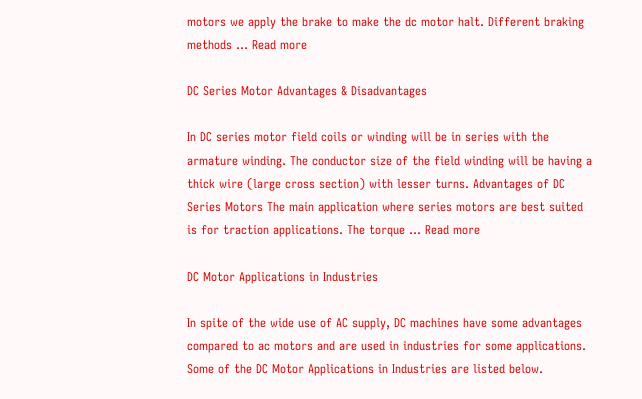motors we apply the brake to make the dc motor halt. Different braking methods … Read more

DC Series Motor Advantages & Disadvantages

In DC series motor field coils or winding will be in series with the armature winding. The conductor size of the field winding will be having a thick wire (large cross section) with lesser turns. Advantages of DC Series Motors The main application where series motors are best suited is for traction applications. The torque … Read more

DC Motor Applications in Industries

In spite of the wide use of AC supply, DC machines have some advantages compared to ac motors and are used in industries for some applications. Some of the DC Motor Applications in Industries are listed below.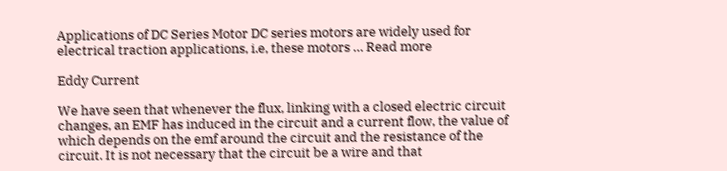Applications of DC Series Motor DC series motors are widely used for electrical traction applications, i.e, these motors … Read more

Eddy Current

We have seen that whenever the flux, linking with a closed electric circuit changes, an EMF has induced in the circuit and a current flow, the value of which depends on the emf around the circuit and the resistance of the circuit. It is not necessary that the circuit be a wire and that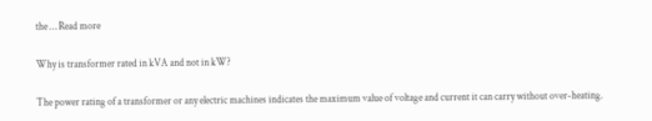the … Read more

Why is transformer rated in kVA and not in kW?

The power rating of a transformer or any electric machines indicates the maximum value of voltage and current it can carry without over-heating.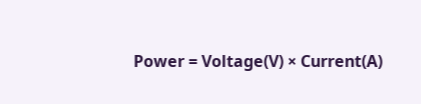Power = Voltage(V) × Current(A)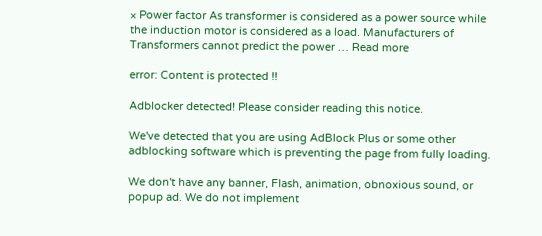× Power factor As transformer is considered as a power source while the induction motor is considered as a load. Manufacturers of Transformers cannot predict the power … Read more

error: Content is protected !!

Adblocker detected! Please consider reading this notice.

We've detected that you are using AdBlock Plus or some other adblocking software which is preventing the page from fully loading.

We don't have any banner, Flash, animation, obnoxious sound, or popup ad. We do not implement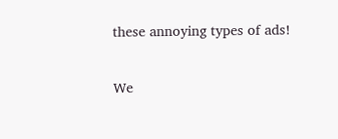these annoying types of ads!

We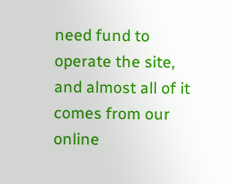need fund to operate the site, and almost all of it comes from our online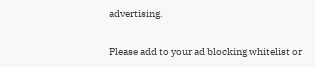advertising.

Please add to your ad blocking whitelist or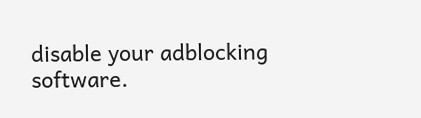disable your adblocking software.